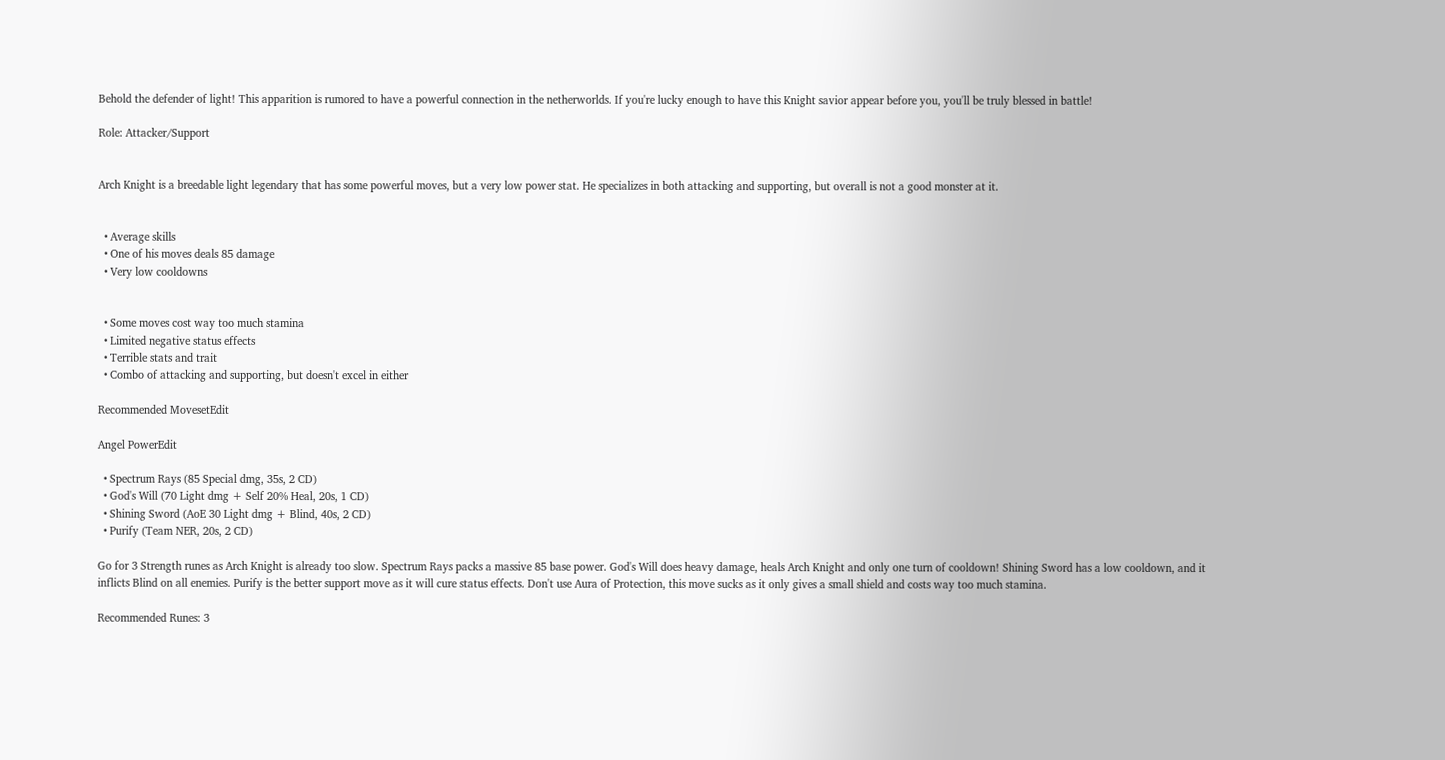Behold the defender of light! This apparition is rumored to have a powerful connection in the netherworlds. If you're lucky enough to have this Knight savior appear before you, you'll be truly blessed in battle!

Role: Attacker/Support


Arch Knight is a breedable light legendary that has some powerful moves, but a very low power stat. He specializes in both attacking and supporting, but overall is not a good monster at it.


  • Average skills
  • One of his moves deals 85 damage
  • Very low cooldowns


  • Some moves cost way too much stamina
  • Limited negative status effects
  • Terrible stats and trait
  • Combo of attacking and supporting, but doesn't excel in either

Recommended MovesetEdit

Angel PowerEdit

  • Spectrum Rays (85 Special dmg, 35s, 2 CD)
  • God's Will (70 Light dmg + Self 20% Heal, 20s, 1 CD)
  • Shining Sword (AoE 30 Light dmg + Blind, 40s, 2 CD)
  • Purify (Team NER, 20s, 2 CD)

Go for 3 Strength runes as Arch Knight is already too slow. Spectrum Rays packs a massive 85 base power. God's Will does heavy damage, heals Arch Knight and only one turn of cooldown! Shining Sword has a low cooldown, and it inflicts Blind on all enemies. Purify is the better support move as it will cure status effects. Don't use Aura of Protection, this move sucks as it only gives a small shield and costs way too much stamina.

Recommended Runes: 3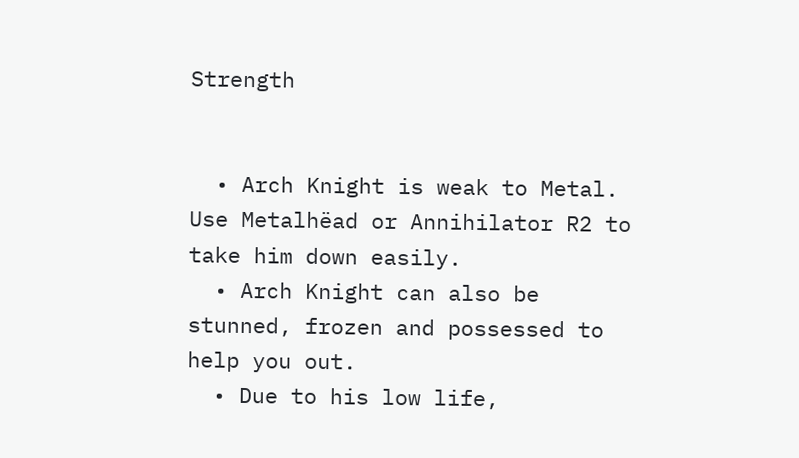Strength


  • Arch Knight is weak to Metal. Use Metalhëad or Annihilator R2 to take him down easily.
  • Arch Knight can also be stunned, frozen and possessed to help you out.
  • Due to his low life,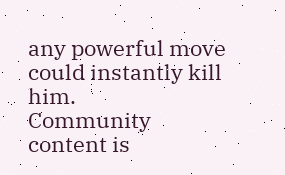any powerful move could instantly kill him.
Community content is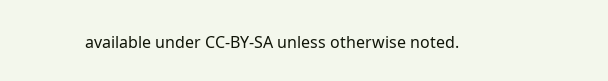available under CC-BY-SA unless otherwise noted.